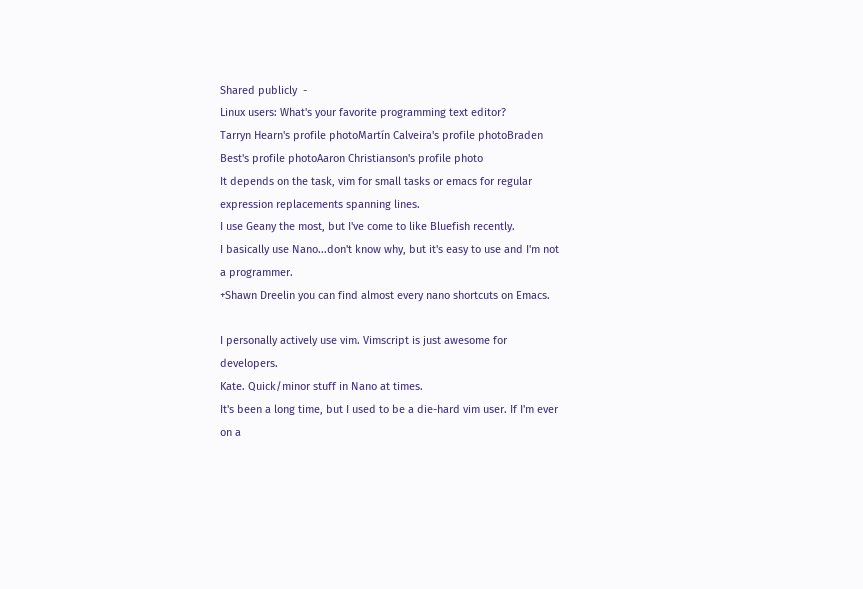Shared publicly  -
Linux users: What's your favorite programming text editor?
Tarryn Hearn's profile photoMartín Calveira's profile photoBraden Best's profile photoAaron Christianson's profile photo
It depends on the task, vim for small tasks or emacs for regular expression replacements spanning lines.
I use Geany the most, but I've come to like Bluefish recently.
I basically use Nano...don't know why, but it's easy to use and I'm not a programmer.
+Shawn Dreelin you can find almost every nano shortcuts on Emacs.

I personally actively use vim. Vimscript is just awesome for developers.
Kate. Quick/minor stuff in Nano at times.
It's been a long time, but I used to be a die-hard vim user. If I'm ever on a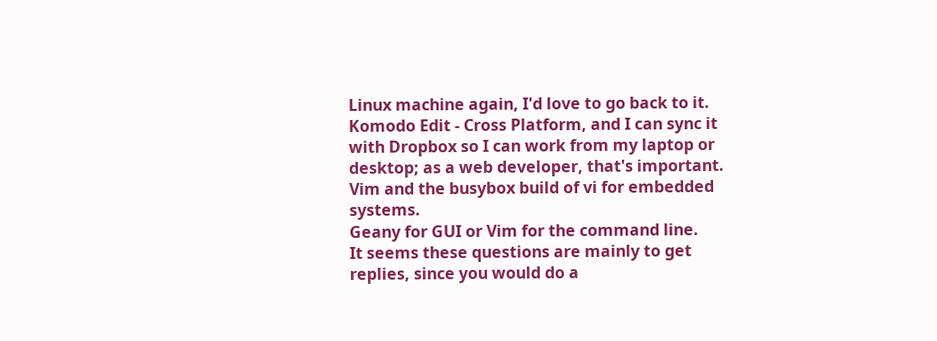Linux machine again, I'd love to go back to it.
Komodo Edit - Cross Platform, and I can sync it with Dropbox so I can work from my laptop or desktop; as a web developer, that's important.
Vim and the busybox build of vi for embedded systems.
Geany for GUI or Vim for the command line.
It seems these questions are mainly to get replies, since you would do a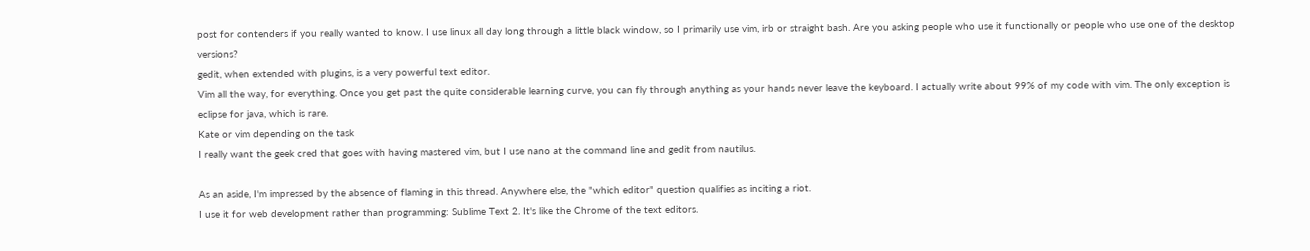post for contenders if you really wanted to know. I use linux all day long through a little black window, so I primarily use vim, irb or straight bash. Are you asking people who use it functionally or people who use one of the desktop versions?
gedit, when extended with plugins, is a very powerful text editor.
Vim all the way, for everything. Once you get past the quite considerable learning curve, you can fly through anything as your hands never leave the keyboard. I actually write about 99% of my code with vim. The only exception is eclipse for java, which is rare.
Kate or vim depending on the task
I really want the geek cred that goes with having mastered vim, but I use nano at the command line and gedit from nautilus.

As an aside, I'm impressed by the absence of flaming in this thread. Anywhere else, the "which editor" question qualifies as inciting a riot.
I use it for web development rather than programming: Sublime Text 2. It's like the Chrome of the text editors.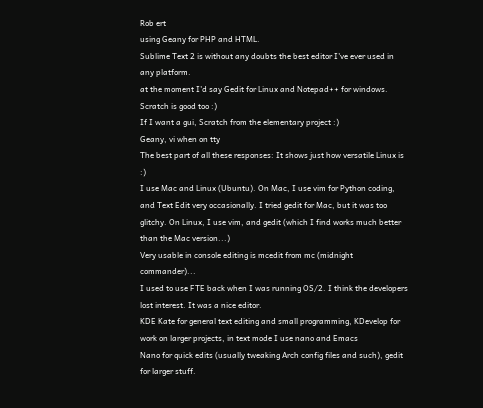Rob ert
using Geany for PHP and HTML.
Sublime Text 2 is without any doubts the best editor I've ever used in any platform.
at the moment I'd say Gedit for Linux and Notepad++ for windows. Scratch is good too :)
If I want a gui, Scratch from the elementary project :)
Geany, vi when on tty
The best part of all these responses: It shows just how versatile Linux is :)
I use Mac and Linux (Ubuntu). On Mac, I use vim for Python coding, and Text Edit very occasionally. I tried gedit for Mac, but it was too glitchy. On Linux, I use vim, and gedit (which I find works much better than the Mac version...)
Very usable in console editing is mcedit from mc (midnight commander)...
I used to use FTE back when I was running OS/2. I think the developers lost interest. It was a nice editor.
KDE Kate for general text editing and small programming, KDevelop for work on larger projects, in text mode I use nano and Emacs
Nano for quick edits (usually tweaking Arch config files and such), gedit for larger stuff.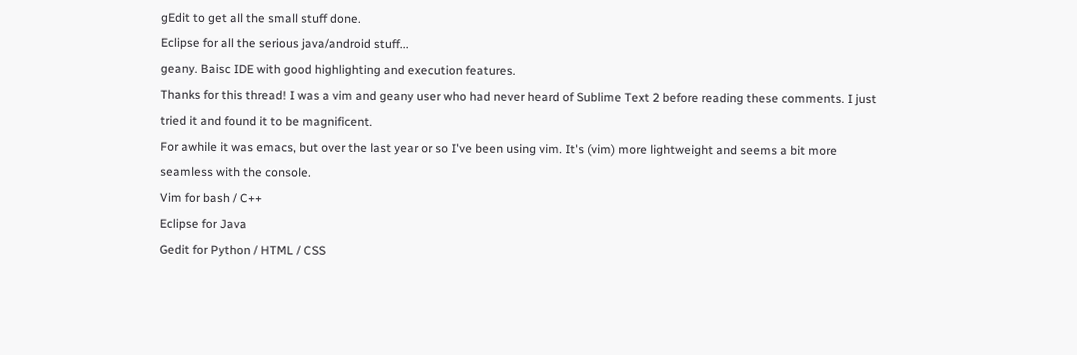gEdit to get all the small stuff done.
Eclipse for all the serious java/android stuff...
geany. Baisc IDE with good highlighting and execution features.
Thanks for this thread! I was a vim and geany user who had never heard of Sublime Text 2 before reading these comments. I just tried it and found it to be magnificent.
For awhile it was emacs, but over the last year or so I've been using vim. It's (vim) more lightweight and seems a bit more seamless with the console.
Vim for bash / C++
Eclipse for Java
Gedit for Python / HTML / CSS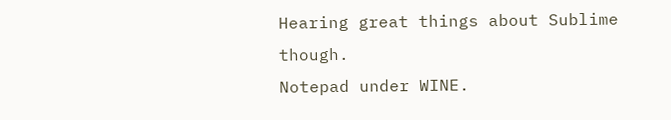Hearing great things about Sublime though.
Notepad under WINE.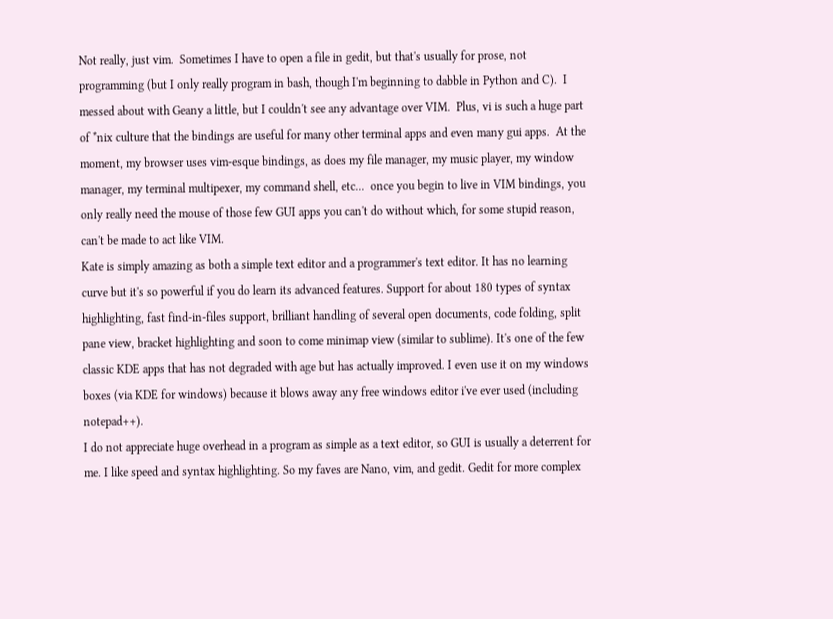Not really, just vim.  Sometimes I have to open a file in gedit, but that's usually for prose, not programming (but I only really program in bash, though I'm beginning to dabble in Python and C).  I messed about with Geany a little, but I couldn't see any advantage over VIM.  Plus, vi is such a huge part of *nix culture that the bindings are useful for many other terminal apps and even many gui apps.  At the moment, my browser uses vim-esque bindings, as does my file manager, my music player, my window manager, my terminal multipexer, my command shell, etc...  once you begin to live in VIM bindings, you only really need the mouse of those few GUI apps you can't do without which, for some stupid reason, can't be made to act like VIM.
Kate is simply amazing as both a simple text editor and a programmer's text editor. It has no learning curve but it's so powerful if you do learn its advanced features. Support for about 180 types of syntax highlighting, fast find-in-files support, brilliant handling of several open documents, code folding, split pane view, bracket highlighting and soon to come minimap view (similar to sublime). It's one of the few classic KDE apps that has not degraded with age but has actually improved. I even use it on my windows boxes (via KDE for windows) because it blows away any free windows editor i've ever used (including notepad++).
I do not appreciate huge overhead in a program as simple as a text editor, so GUI is usually a deterrent for me. I like speed and syntax highlighting. So my faves are Nano, vim, and gedit. Gedit for more complex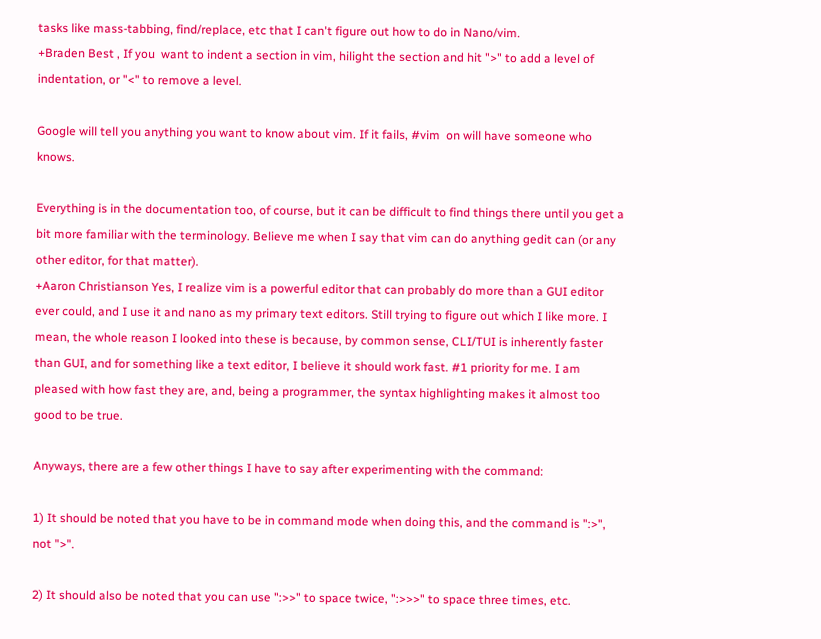tasks like mass-tabbing, find/replace, etc that I can't figure out how to do in Nano/vim.
+Braden Best , If you  want to indent a section in vim, hilight the section and hit ">" to add a level of indentation, or "<" to remove a level.

Google will tell you anything you want to know about vim. If it fails, #vim  on will have someone who knows.

Everything is in the documentation too, of course, but it can be difficult to find things there until you get a bit more familiar with the terminology. Believe me when I say that vim can do anything gedit can (or any other editor, for that matter).
+Aaron Christianson Yes, I realize vim is a powerful editor that can probably do more than a GUI editor ever could, and I use it and nano as my primary text editors. Still trying to figure out which I like more. I mean, the whole reason I looked into these is because, by common sense, CLI/TUI is inherently faster than GUI, and for something like a text editor, I believe it should work fast. #1 priority for me. I am pleased with how fast they are, and, being a programmer, the syntax highlighting makes it almost too good to be true.

Anyways, there are a few other things I have to say after experimenting with the command:

1) It should be noted that you have to be in command mode when doing this, and the command is ":>", not ">".

2) It should also be noted that you can use ":>>" to space twice, ":>>>" to space three times, etc.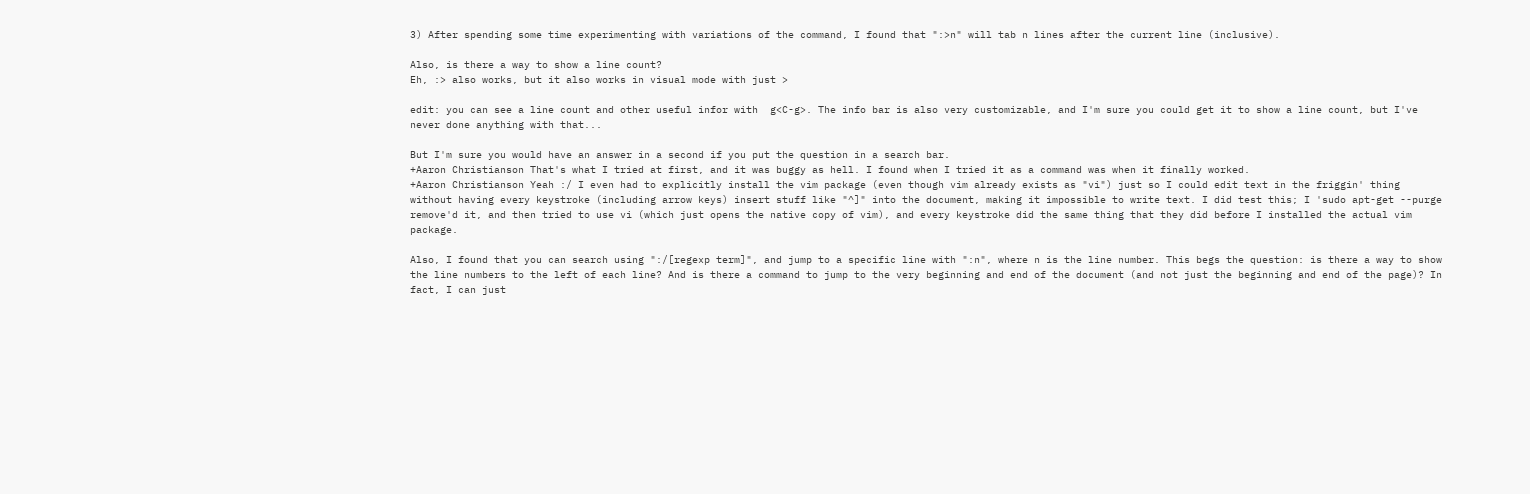3) After spending some time experimenting with variations of the command, I found that ":>n" will tab n lines after the current line (inclusive).

Also, is there a way to show a line count?
Eh, :> also works, but it also works in visual mode with just >

edit: you can see a line count and other useful infor with  g<C-g>. The info bar is also very customizable, and I'm sure you could get it to show a line count, but I've never done anything with that...

But I'm sure you would have an answer in a second if you put the question in a search bar.
+Aaron Christianson That's what I tried at first, and it was buggy as hell. I found when I tried it as a command was when it finally worked.
+Aaron Christianson Yeah :/ I even had to explicitly install the vim package (even though vim already exists as "vi") just so I could edit text in the friggin' thing without having every keystroke (including arrow keys) insert stuff like "^]" into the document, making it impossible to write text. I did test this; I 'sudo apt-get --purge remove'd it, and then tried to use vi (which just opens the native copy of vim), and every keystroke did the same thing that they did before I installed the actual vim package.

Also, I found that you can search using ":/[regexp term]", and jump to a specific line with ":n", where n is the line number. This begs the question: is there a way to show the line numbers to the left of each line? And is there a command to jump to the very beginning and end of the document (and not just the beginning and end of the page)? In fact, I can just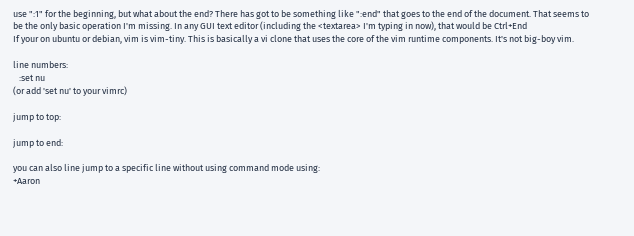use ":1" for the beginning, but what about the end? There has got to be something like ":end" that goes to the end of the document. That seems to be the only basic operation I'm missing. In any GUI text editor (including the <textarea> I'm typing in now), that would be Ctrl+End
If your on ubuntu or debian, vim is vim-tiny. This is basically a vi clone that uses the core of the vim runtime components. It's not big-boy vim.

line numbers:
   :set nu
(or add 'set nu' to your vimrc)

jump to top:

jump to end:

you can also line jump to a specific line without using command mode using:
+Aaron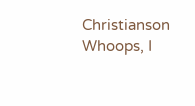Christianson Whoops, I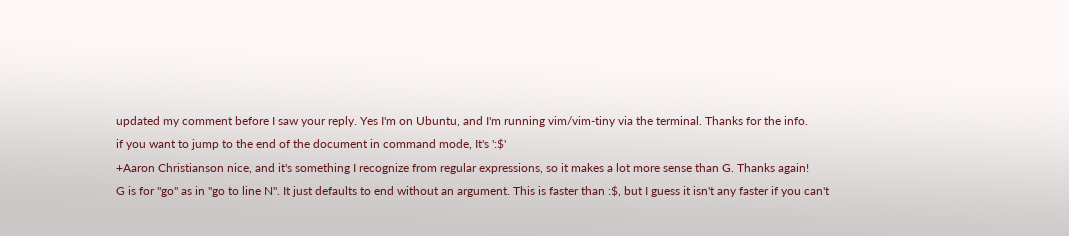updated my comment before I saw your reply. Yes I'm on Ubuntu, and I'm running vim/vim-tiny via the terminal. Thanks for the info.
if you want to jump to the end of the document in command mode, It's ':$'
+Aaron Christianson nice, and it's something I recognize from regular expressions, so it makes a lot more sense than G. Thanks again!
G is for "go" as in "go to line N". It just defaults to end without an argument. This is faster than :$, but I guess it isn't any faster if you can't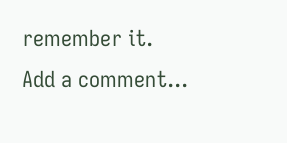remember it.
Add a comment...